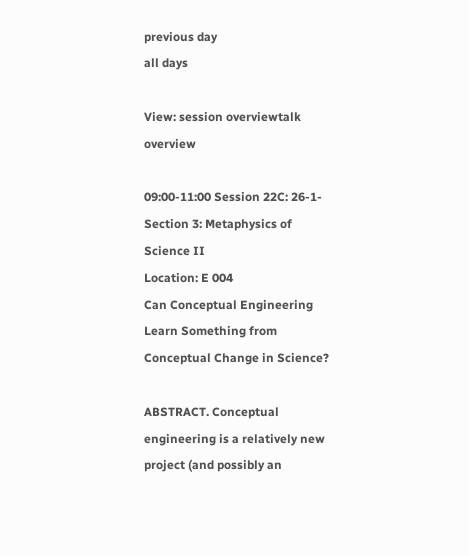previous day
all days

View: session overviewtalk overview

09:00-11:00 Session 22C: 26-1-Section 3: Metaphysics of Science II
Location: E 004
Can Conceptual Engineering Learn Something from Conceptual Change in Science?

ABSTRACT. Conceptual engineering is a relatively new project (and possibly an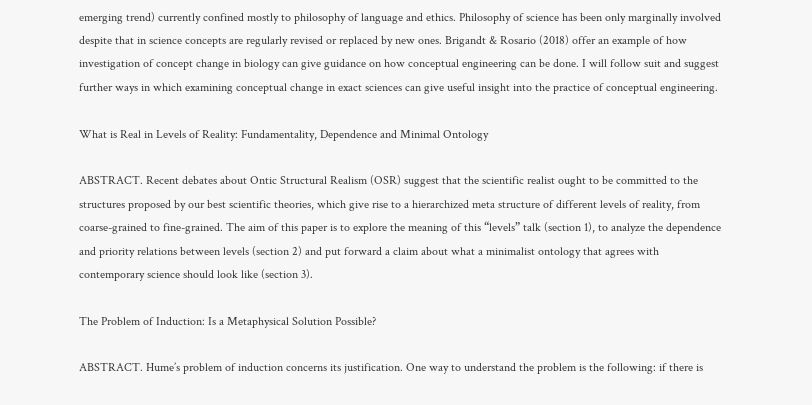emerging trend) currently confined mostly to philosophy of language and ethics. Philosophy of science has been only marginally involved despite that in science concepts are regularly revised or replaced by new ones. Brigandt & Rosario (2018) offer an example of how investigation of concept change in biology can give guidance on how conceptual engineering can be done. I will follow suit and suggest further ways in which examining conceptual change in exact sciences can give useful insight into the practice of conceptual engineering.

What is Real in Levels of Reality: Fundamentality, Dependence and Minimal Ontology

ABSTRACT. Recent debates about Ontic Structural Realism (OSR) suggest that the scientific realist ought to be committed to the structures proposed by our best scientific theories, which give rise to a hierarchized meta structure of different levels of reality, from coarse-grained to fine-grained. The aim of this paper is to explore the meaning of this “levels” talk (section 1), to analyze the dependence and priority relations between levels (section 2) and put forward a claim about what a minimalist ontology that agrees with contemporary science should look like (section 3).

The Problem of Induction: Is a Metaphysical Solution Possible?

ABSTRACT. Hume’s problem of induction concerns its justification. One way to understand the problem is the following: if there is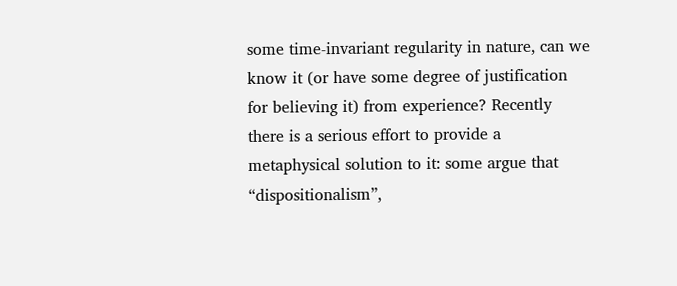some time-invariant regularity in nature, can we know it (or have some degree of justification for believing it) from experience? Recently there is a serious effort to provide a metaphysical solution to it: some argue that “dispositionalism”,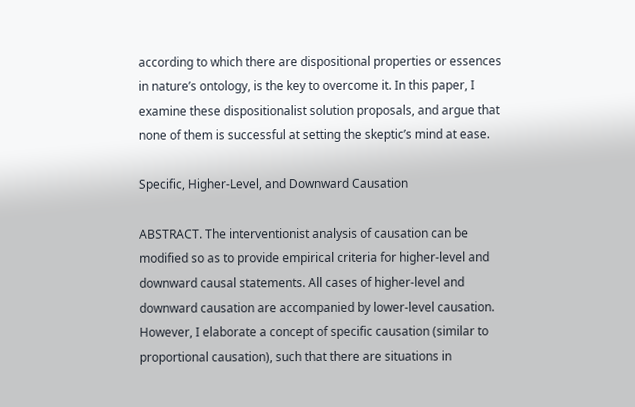according to which there are dispositional properties or essences in nature’s ontology, is the key to overcome it. In this paper, I examine these dispositionalist solution proposals, and argue that none of them is successful at setting the skeptic’s mind at ease.

Specific, Higher-Level, and Downward Causation

ABSTRACT. The interventionist analysis of causation can be modified so as to provide empirical criteria for higher-level and downward causal statements. All cases of higher-level and downward causation are accompanied by lower-level causation. However, I elaborate a concept of specific causation (similar to proportional causation), such that there are situations in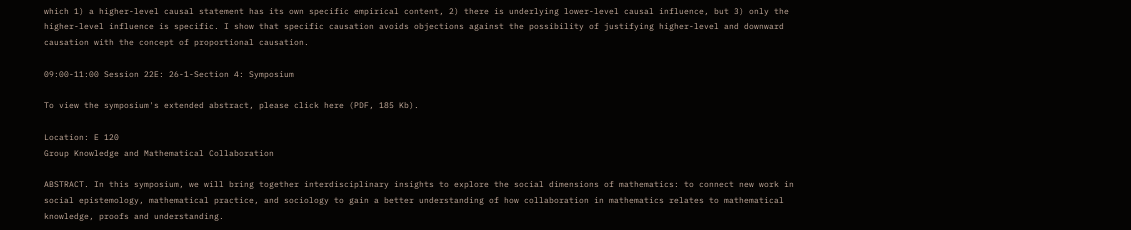which 1) a higher-level causal statement has its own specific empirical content, 2) there is underlying lower-level causal influence, but 3) only the higher-level influence is specific. I show that specific causation avoids objections against the possibility of justifying higher-level and downward causation with the concept of proportional causation.

09:00-11:00 Session 22E: 26-1-Section 4: Symposium

To view the symposium's extended abstract, please click here (PDF, 185 Kb).

Location: E 120
Group Knowledge and Mathematical Collaboration

ABSTRACT. In this symposium, we will bring together interdisciplinary insights to explore the social dimensions of mathematics: to connect new work in social epistemology, mathematical practice, and sociology to gain a better understanding of how collaboration in mathematics relates to mathematical knowledge, proofs and understanding.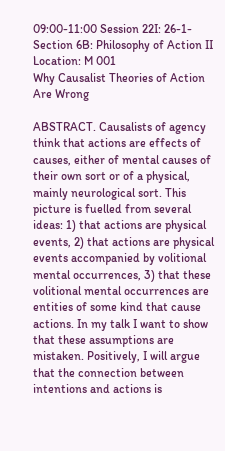09:00-11:00 Session 22I: 26-1-Section 6B: Philosophy of Action II
Location: M 001
Why Causalist Theories of Action Are Wrong

ABSTRACT. Causalists of agency think that actions are effects of causes, either of mental causes of their own sort or of a physical, mainly neurological sort. This picture is fuelled from several ideas: 1) that actions are physical events, 2) that actions are physical events accompanied by volitional mental occurrences, 3) that these volitional mental occurrences are entities of some kind that cause actions. In my talk I want to show that these assumptions are mistaken. Positively, I will argue that the connection between intentions and actions is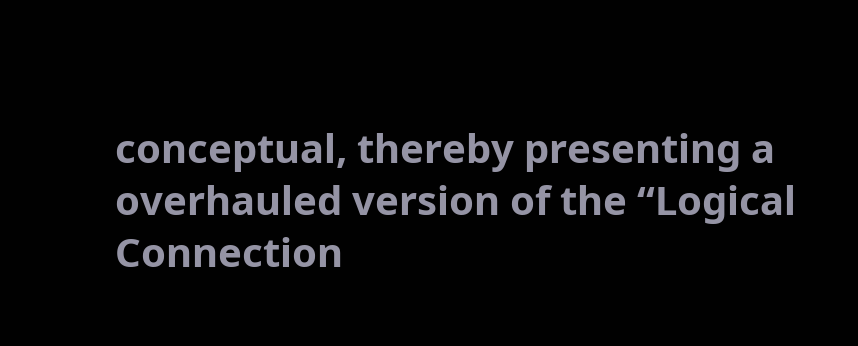conceptual, thereby presenting a overhauled version of the “Logical Connection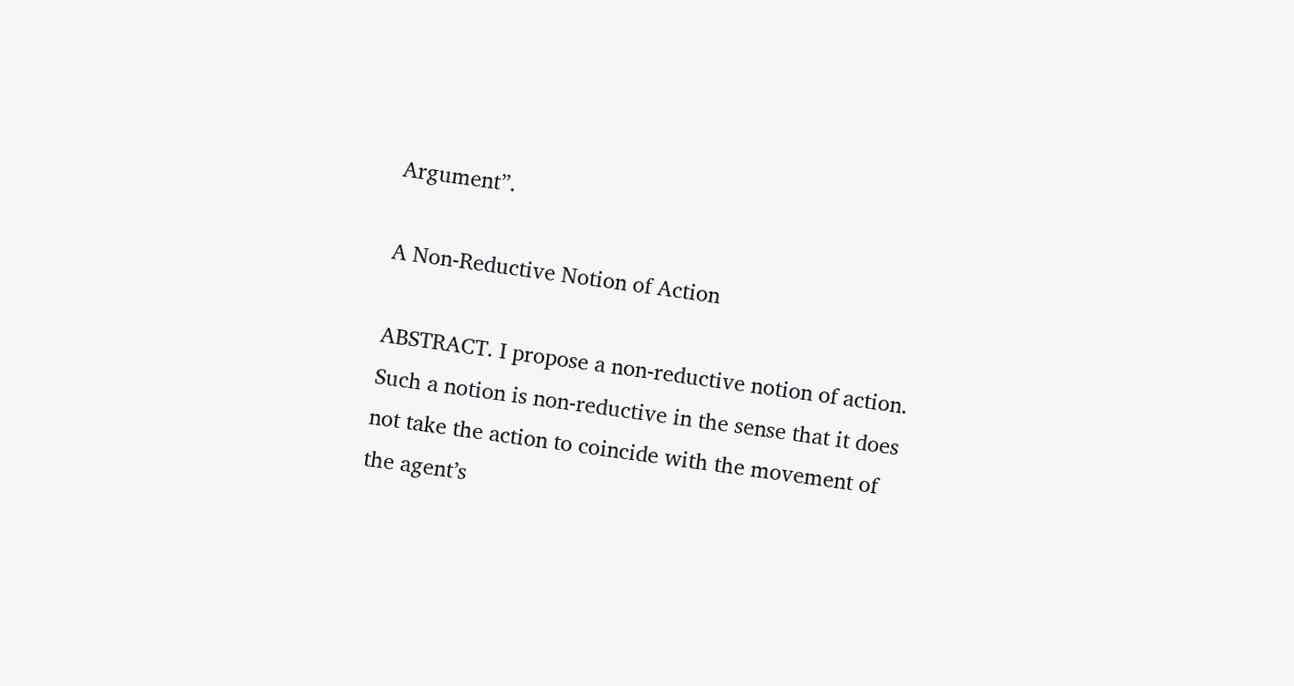Argument”.

A Non-Reductive Notion of Action

ABSTRACT. I propose a non-reductive notion of action. Such a notion is non-reductive in the sense that it does not take the action to coincide with the movement of the agent’s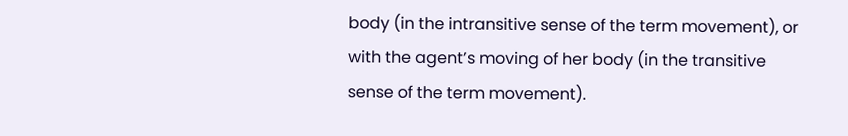body (in the intransitive sense of the term movement), or with the agent’s moving of her body (in the transitive sense of the term movement).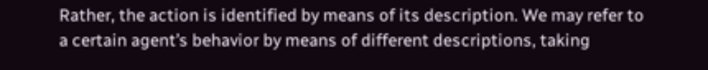Rather, the action is identified by means of its description. We may refer to a certain agent’s behavior by means of different descriptions, taking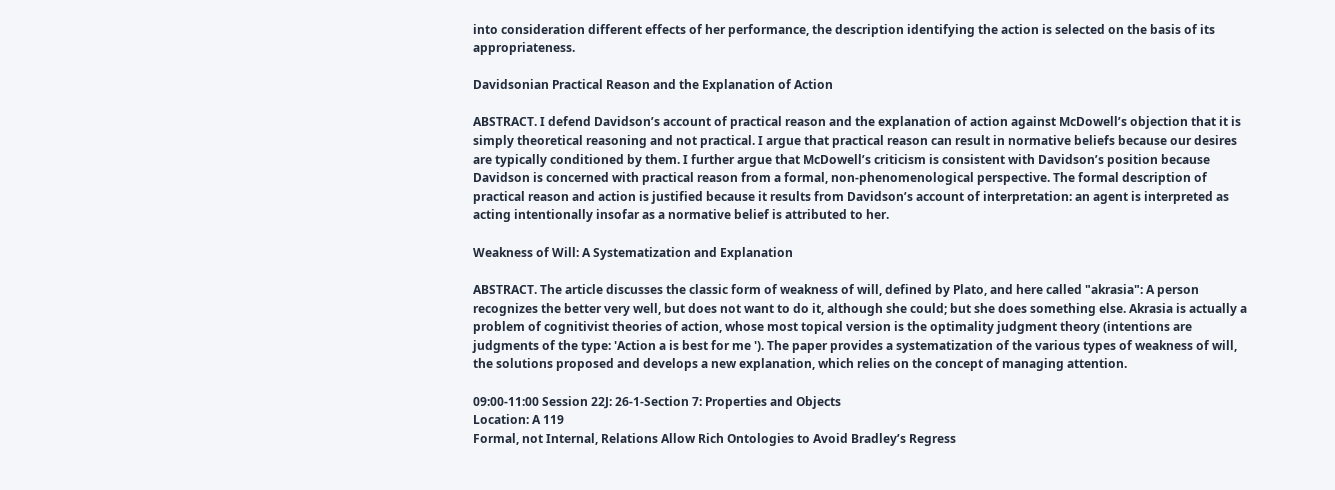into consideration different effects of her performance, the description identifying the action is selected on the basis of its appropriateness.

Davidsonian Practical Reason and the Explanation of Action

ABSTRACT. I defend Davidson’s account of practical reason and the explanation of action against McDowell’s objection that it is simply theoretical reasoning and not practical. I argue that practical reason can result in normative beliefs because our desires are typically conditioned by them. I further argue that McDowell’s criticism is consistent with Davidson’s position because Davidson is concerned with practical reason from a formal, non-phenomenological perspective. The formal description of practical reason and action is justified because it results from Davidson’s account of interpretation: an agent is interpreted as acting intentionally insofar as a normative belief is attributed to her.

Weakness of Will: A Systematization and Explanation

ABSTRACT. The article discusses the classic form of weakness of will, defined by Plato, and here called "akrasia": A person recognizes the better very well, but does not want to do it, although she could; but she does something else. Akrasia is actually a problem of cognitivist theories of action, whose most topical version is the optimality judgment theory (intentions are judgments of the type: 'Action a is best for me '). The paper provides a systematization of the various types of weakness of will, the solutions proposed and develops a new explanation, which relies on the concept of managing attention.

09:00-11:00 Session 22J: 26-1-Section 7: Properties and Objects
Location: A 119
Formal, not Internal, Relations Allow Rich Ontologies to Avoid Bradley’s Regress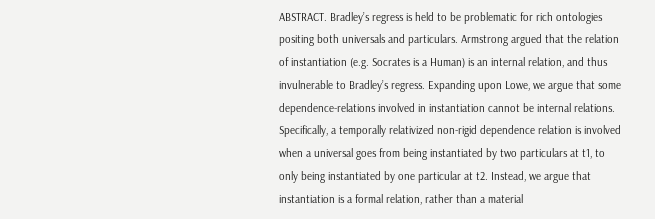ABSTRACT. Bradley’s regress is held to be problematic for rich ontologies positing both universals and particulars. Armstrong argued that the relation of instantiation (e.g. Socrates is a Human) is an internal relation, and thus invulnerable to Bradley’s regress. Expanding upon Lowe, we argue that some dependence-relations involved in instantiation cannot be internal relations. Specifically, a temporally relativized non-rigid dependence relation is involved when a universal goes from being instantiated by two particulars at t1, to only being instantiated by one particular at t2. Instead, we argue that instantiation is a formal relation, rather than a material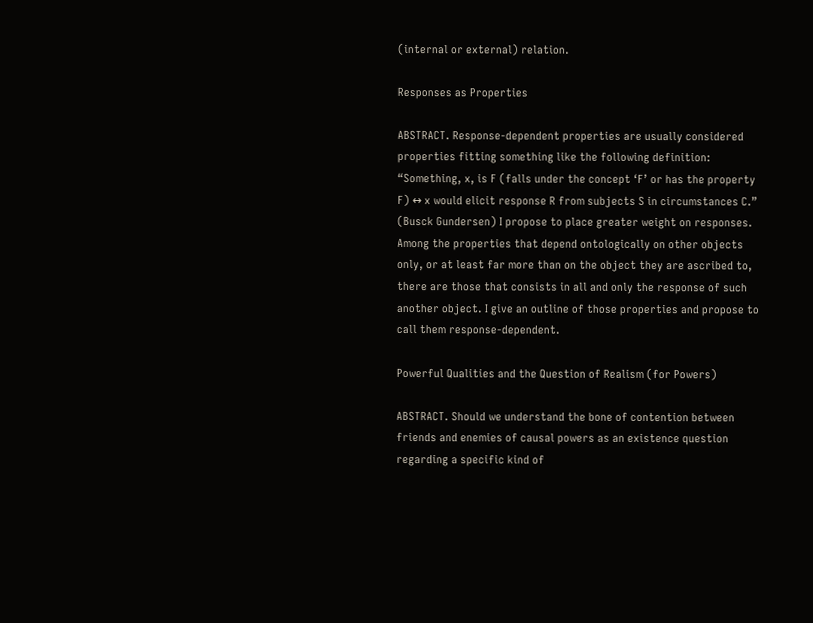(internal or external) relation.

Responses as Properties

ABSTRACT. Response-dependent properties are usually considered properties fitting something like the following definition: “Something, x, is F (falls under the concept ‘F’ or has the property F) ↔ x would elicit response R from subjects S in circumstances C.” (Busck Gundersen) I propose to place greater weight on responses. Among the properties that depend ontologically on other objects only, or at least far more than on the object they are ascribed to, there are those that consists in all and only the response of such another object. I give an outline of those properties and propose to call them response-dependent.

Powerful Qualities and the Question of Realism (for Powers)

ABSTRACT. Should we understand the bone of contention between friends and enemies of causal powers as an existence question regarding a specific kind of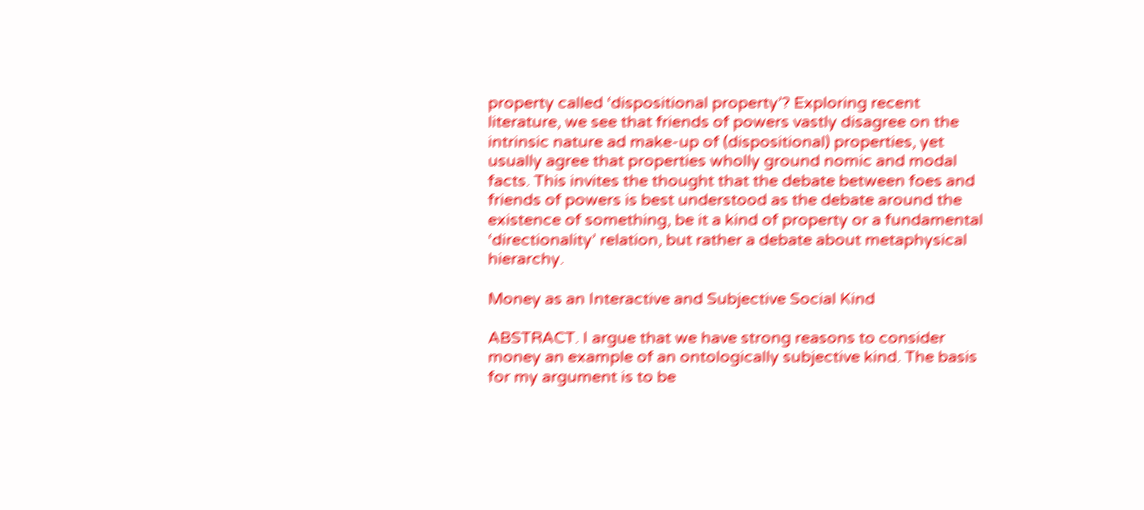property called ‘dispositional property’? Exploring recent literature, we see that friends of powers vastly disagree on the intrinsic nature ad make-up of (dispositional) properties, yet usually agree that properties wholly ground nomic and modal facts. This invites the thought that the debate between foes and friends of powers is best understood as the debate around the existence of something, be it a kind of property or a fundamental ‘directionality’ relation, but rather a debate about metaphysical hierarchy.

Money as an Interactive and Subjective Social Kind

ABSTRACT. I argue that we have strong reasons to consider money an example of an ontologically subjective kind. The basis for my argument is to be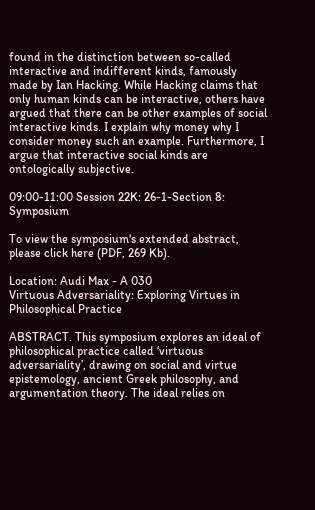found in the distinction between so-called interactive and indifferent kinds, famously made by Ian Hacking. While Hacking claims that only human kinds can be interactive, others have argued that there can be other examples of social interactive kinds. I explain why money why I consider money such an example. Furthermore, I argue that interactive social kinds are ontologically subjective.

09:00-11:00 Session 22K: 26-1-Section 8: Symposium

To view the symposium's extended abstract, please click here (PDF, 269 Kb).

Location: Audi Max - A 030
Virtuous Adversariality: Exploring Virtues in Philosophical Practice

ABSTRACT. This symposium explores an ideal of philosophical practice called ‘virtuous adversariality’, drawing on social and virtue epistemology, ancient Greek philosophy, and argumentation theory. The ideal relies on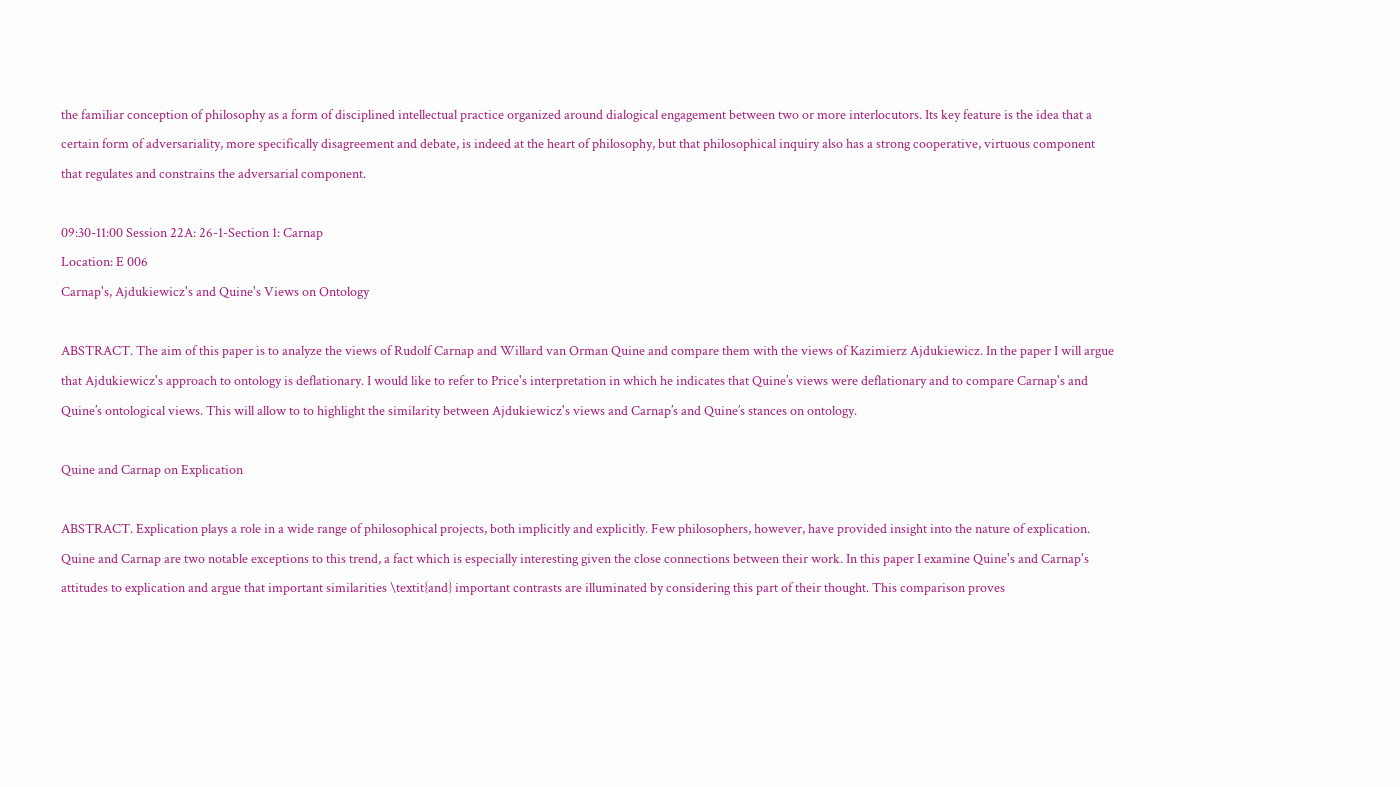the familiar conception of philosophy as a form of disciplined intellectual practice organized around dialogical engagement between two or more interlocutors. Its key feature is the idea that a certain form of adversariality, more specifically disagreement and debate, is indeed at the heart of philosophy, but that philosophical inquiry also has a strong cooperative, virtuous component that regulates and constrains the adversarial component.

09:30-11:00 Session 22A: 26-1-Section 1: Carnap
Location: E 006
Carnap's, Ajdukiewicz's and Quine's Views on Ontology

ABSTRACT. The aim of this paper is to analyze the views of Rudolf Carnap and Willard van Orman Quine and compare them with the views of Kazimierz Ajdukiewicz. In the paper I will argue that Ajdukiewicz's approach to ontology is deflationary. I would like to refer to Price's interpretation in which he indicates that Quine’s views were deflationary and to compare Carnap's and Quine’s ontological views. This will allow to to highlight the similarity between Ajdukiewicz's views and Carnap’s and Quine’s stances on ontology.

Quine and Carnap on Explication

ABSTRACT. Explication plays a role in a wide range of philosophical projects, both implicitly and explicitly. Few philosophers, however, have provided insight into the nature of explication. Quine and Carnap are two notable exceptions to this trend, a fact which is especially interesting given the close connections between their work. In this paper I examine Quine's and Carnap's attitudes to explication and argue that important similarities \textit{and} important contrasts are illuminated by considering this part of their thought. This comparison proves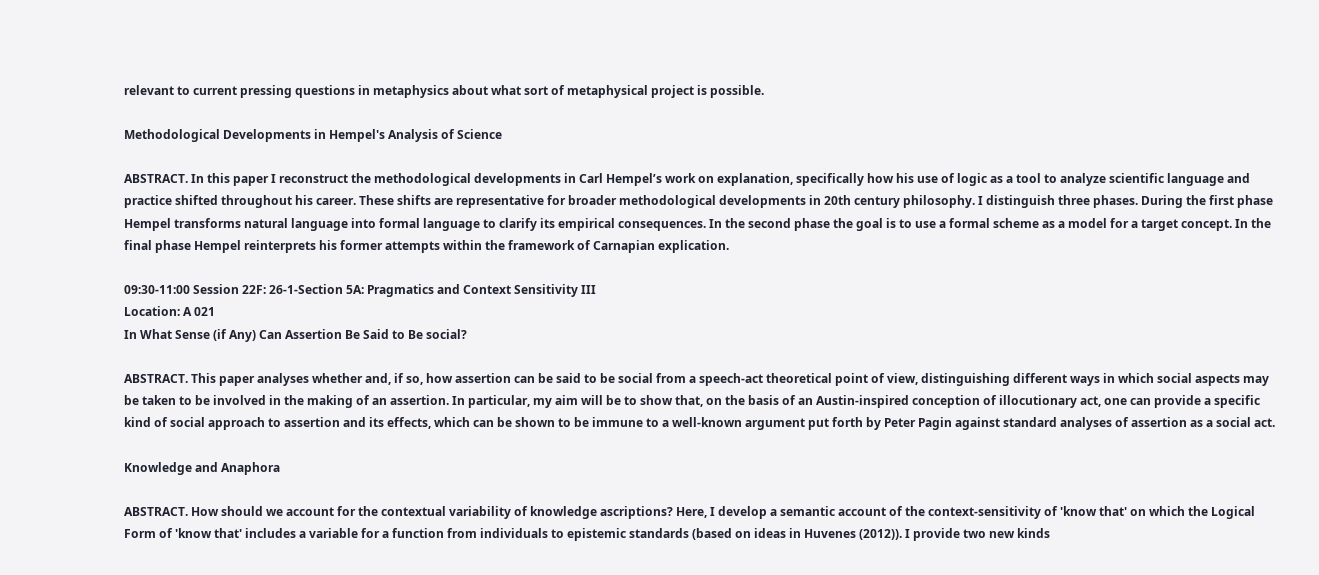relevant to current pressing questions in metaphysics about what sort of metaphysical project is possible.

Methodological Developments in Hempel's Analysis of Science

ABSTRACT. In this paper I reconstruct the methodological developments in Carl Hempel’s work on explanation, specifically how his use of logic as a tool to analyze scientific language and practice shifted throughout his career. These shifts are representative for broader methodological developments in 20th century philosophy. I distinguish three phases. During the first phase Hempel transforms natural language into formal language to clarify its empirical consequences. In the second phase the goal is to use a formal scheme as a model for a target concept. In the final phase Hempel reinterprets his former attempts within the framework of Carnapian explication.

09:30-11:00 Session 22F: 26-1-Section 5A: Pragmatics and Context Sensitivity III
Location: A 021
In What Sense (if Any) Can Assertion Be Said to Be social?

ABSTRACT. This paper analyses whether and, if so, how assertion can be said to be social from a speech-act theoretical point of view, distinguishing different ways in which social aspects may be taken to be involved in the making of an assertion. In particular, my aim will be to show that, on the basis of an Austin-inspired conception of illocutionary act, one can provide a specific kind of social approach to assertion and its effects, which can be shown to be immune to a well-known argument put forth by Peter Pagin against standard analyses of assertion as a social act.

Knowledge and Anaphora

ABSTRACT. How should we account for the contextual variability of knowledge ascriptions? Here, I develop a semantic account of the context-sensitivity of 'know that' on which the Logical Form of 'know that' includes a variable for a function from individuals to epistemic standards (based on ideas in Huvenes (2012)). I provide two new kinds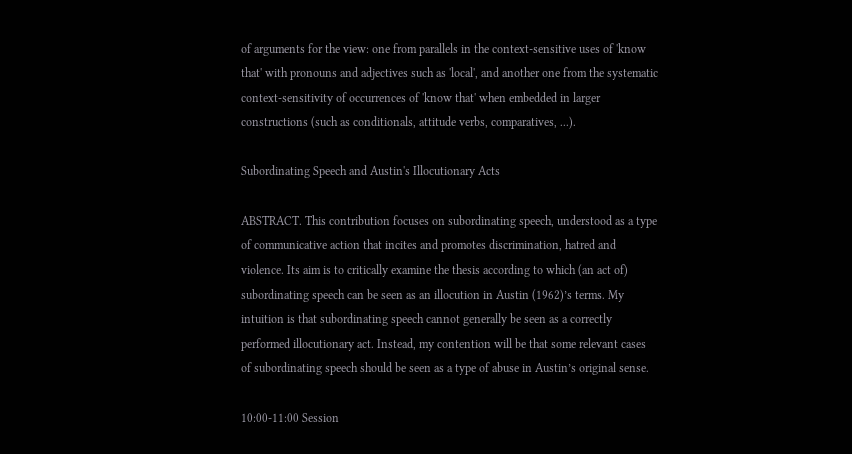of arguments for the view: one from parallels in the context-sensitive uses of 'know that' with pronouns and adjectives such as 'local', and another one from the systematic context-sensitivity of occurrences of 'know that' when embedded in larger constructions (such as conditionals, attitude verbs, comparatives, ...).

Subordinating Speech and Austin's Illocutionary Acts

ABSTRACT. This contribution focuses on subordinating speech, understood as a type of communicative action that incites and promotes discrimination, hatred and violence. Its aim is to critically examine the thesis according to which (an act of) subordinating speech can be seen as an illocution in Austin (1962)’s terms. My intuition is that subordinating speech cannot generally be seen as a correctly performed illocutionary act. Instead, my contention will be that some relevant cases of subordinating speech should be seen as a type of abuse in Austin’s original sense.

10:00-11:00 Session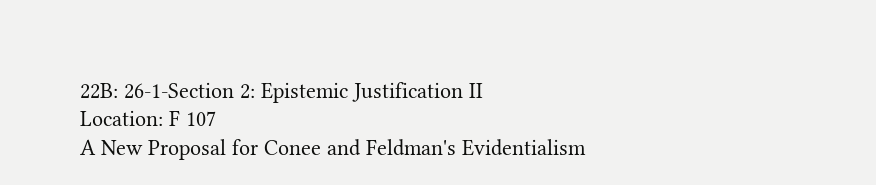22B: 26-1-Section 2: Epistemic Justification II
Location: F 107
A New Proposal for Conee and Feldman's Evidentialism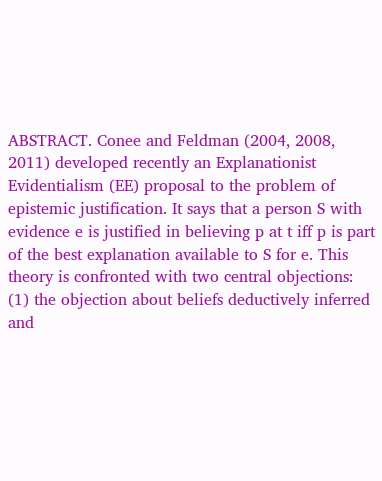ABSTRACT. Conee and Feldman (2004, 2008, 2011) developed recently an Explanationist Evidentialism (EE) proposal to the problem of epistemic justification. It says that a person S with evidence e is justified in believing p at t iff p is part of the best explanation available to S for e. This theory is confronted with two central objections: (1) the objection about beliefs deductively inferred and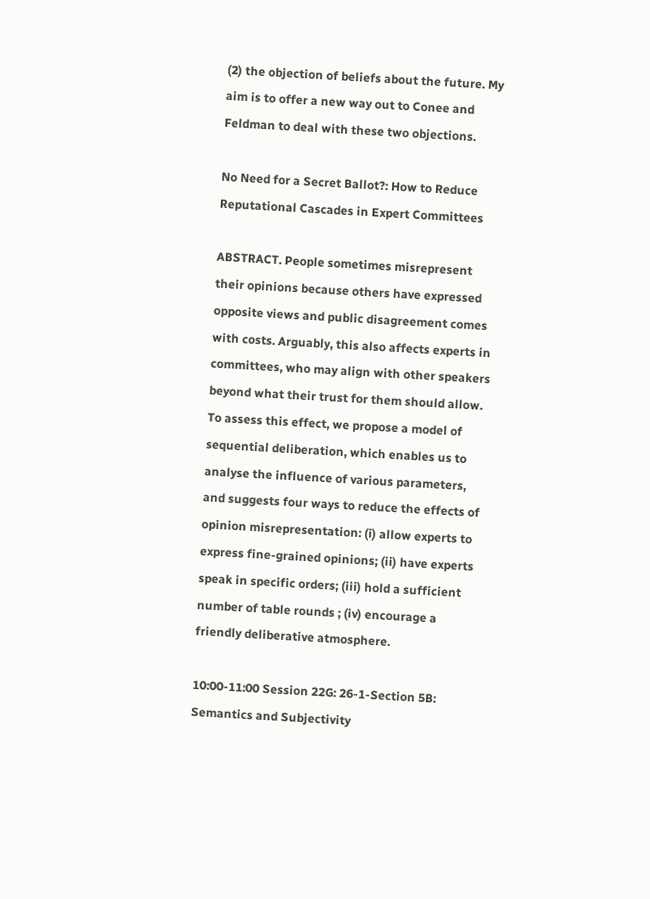(2) the objection of beliefs about the future. My aim is to offer a new way out to Conee and Feldman to deal with these two objections.

No Need for a Secret Ballot?: How to Reduce Reputational Cascades in Expert Committees

ABSTRACT. People sometimes misrepresent their opinions because others have expressed opposite views and public disagreement comes with costs. Arguably, this also affects experts in committees, who may align with other speakers beyond what their trust for them should allow. To assess this effect, we propose a model of sequential deliberation, which enables us to analyse the influence of various parameters, and suggests four ways to reduce the effects of opinion misrepresentation: (i) allow experts to express fine-grained opinions; (ii) have experts speak in specific orders; (iii) hold a sufficient number of table rounds ; (iv) encourage a friendly deliberative atmosphere.

10:00-11:00 Session 22G: 26-1-Section 5B: Semantics and Subjectivity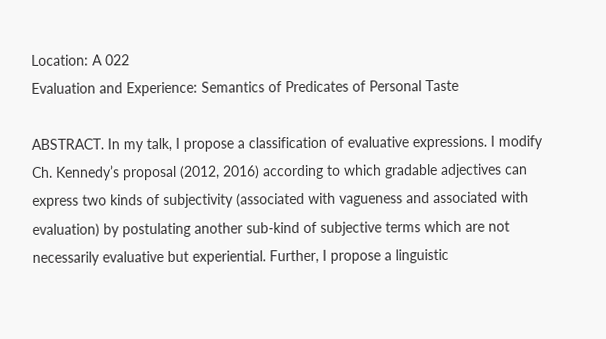Location: A 022
Evaluation and Experience: Semantics of Predicates of Personal Taste

ABSTRACT. In my talk, I propose a classification of evaluative expressions. I modify Ch. Kennedy’s proposal (2012, 2016) according to which gradable adjectives can express two kinds of subjectivity (associated with vagueness and associated with evaluation) by postulating another sub-kind of subjective terms which are not necessarily evaluative but experiential. Further, I propose a linguistic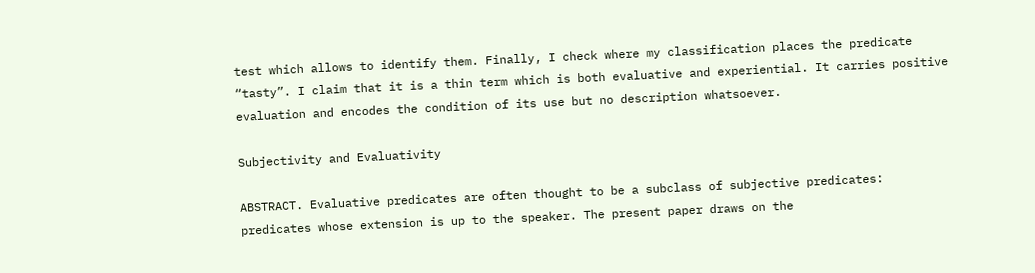test which allows to identify them. Finally, I check where my classification places the predicate “tasty”. I claim that it is a thin term which is both evaluative and experiential. It carries positive evaluation and encodes the condition of its use but no description whatsoever.

Subjectivity and Evaluativity

ABSTRACT. Evaluative predicates are often thought to be a subclass of subjective predicates: predicates whose extension is up to the speaker. The present paper draws on the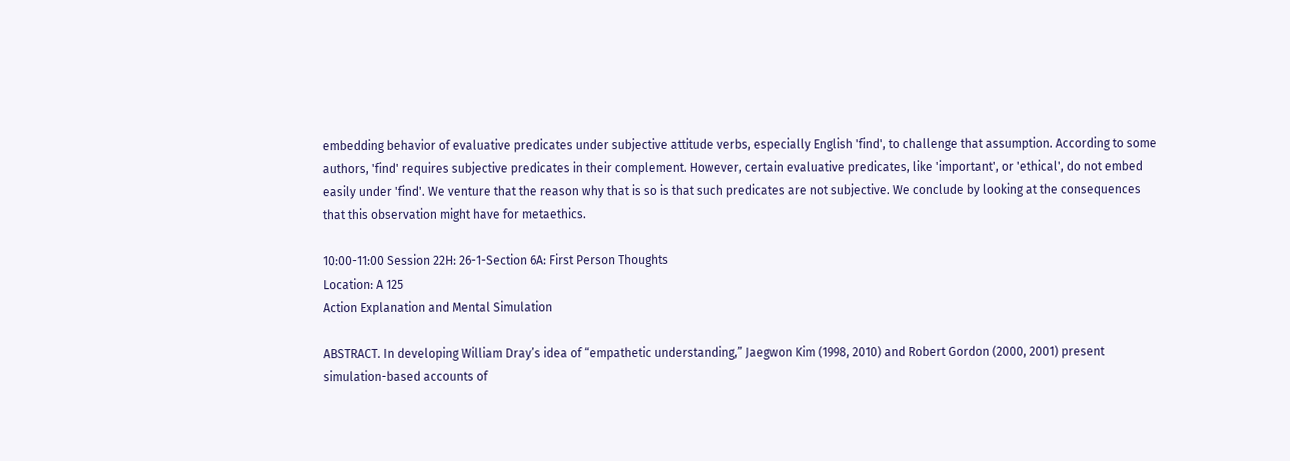embedding behavior of evaluative predicates under subjective attitude verbs, especially English 'find', to challenge that assumption. According to some authors, 'find' requires subjective predicates in their complement. However, certain evaluative predicates, like 'important', or 'ethical', do not embed easily under 'find'. We venture that the reason why that is so is that such predicates are not subjective. We conclude by looking at the consequences that this observation might have for metaethics.

10:00-11:00 Session 22H: 26-1-Section 6A: First Person Thoughts
Location: A 125
Action Explanation and Mental Simulation

ABSTRACT. In developing William Dray’s idea of “empathetic understanding,” Jaegwon Kim (1998, 2010) and Robert Gordon (2000, 2001) present simulation-based accounts of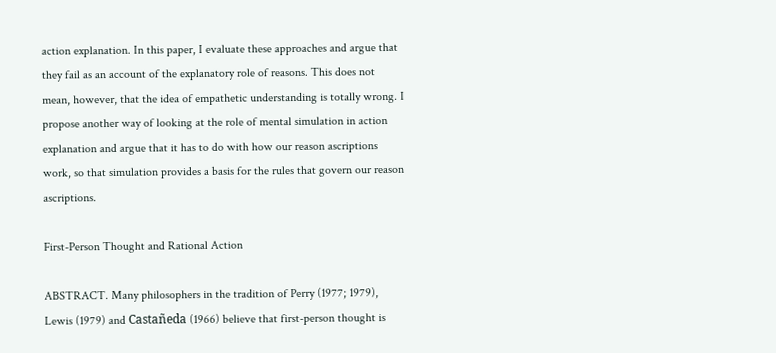action explanation. In this paper, I evaluate these approaches and argue that they fail as an account of the explanatory role of reasons. This does not mean, however, that the idea of empathetic understanding is totally wrong. I propose another way of looking at the role of mental simulation in action explanation and argue that it has to do with how our reason ascriptions work, so that simulation provides a basis for the rules that govern our reason ascriptions.

First-Person Thought and Rational Action

ABSTRACT. Many philosophers in the tradition of Perry (1977; 1979), Lewis (1979) and Castañeda (1966) believe that first-person thought is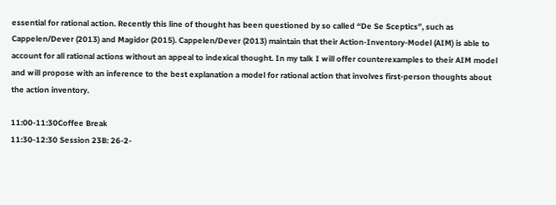essential for rational action. Recently this line of thought has been questioned by so called “De Se Sceptics”, such as Cappelen/Dever (2013) and Magidor (2015). Cappelen/Dever (2013) maintain that their Action-Inventory-Model (AIM) is able to account for all rational actions without an appeal to indexical thought. In my talk I will offer counterexamples to their AIM model and will propose with an inference to the best explanation a model for rational action that involves first-person thoughts about the action inventory.

11:00-11:30Coffee Break
11:30-12:30 Session 23B: 26-2-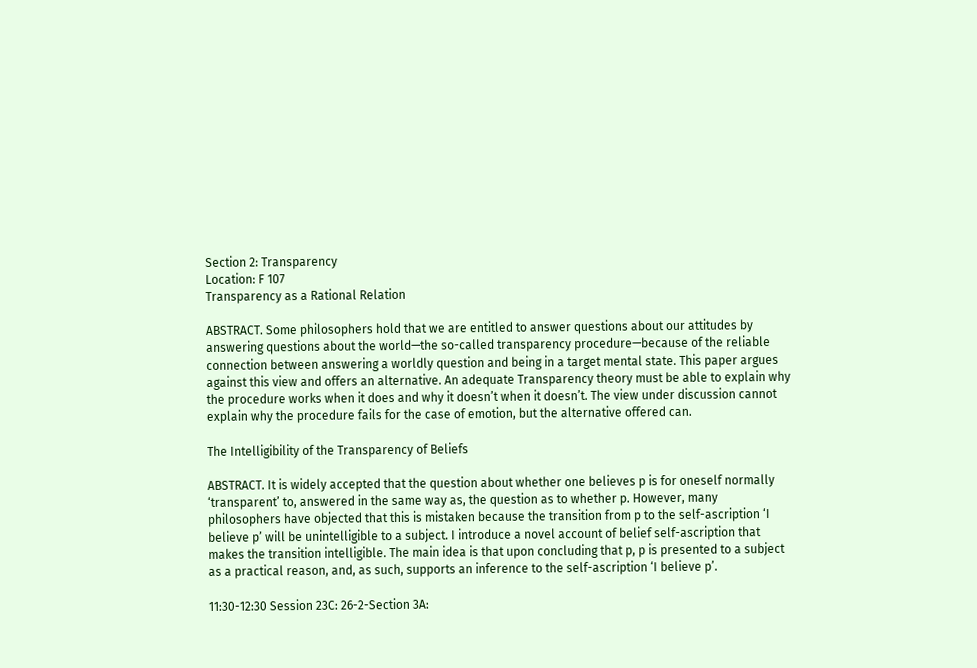Section 2: Transparency
Location: F 107
Transparency as a Rational Relation

ABSTRACT. Some philosophers hold that we are entitled to answer questions about our attitudes by answering questions about the world—the so-called transparency procedure—because of the reliable connection between answering a worldly question and being in a target mental state. This paper argues against this view and offers an alternative. An adequate Transparency theory must be able to explain why the procedure works when it does and why it doesn’t when it doesn’t. The view under discussion cannot explain why the procedure fails for the case of emotion, but the alternative offered can.

The Intelligibility of the Transparency of Beliefs

ABSTRACT. It is widely accepted that the question about whether one believes p is for oneself normally ‘transparent’ to, answered in the same way as, the question as to whether p. However, many philosophers have objected that this is mistaken because the transition from p to the self-ascription ‘I believe p’ will be unintelligible to a subject. I introduce a novel account of belief self-ascription that makes the transition intelligible. The main idea is that upon concluding that p, p is presented to a subject as a practical reason, and, as such, supports an inference to the self-ascription ‘I believe p’.

11:30-12:30 Session 23C: 26-2-Section 3A: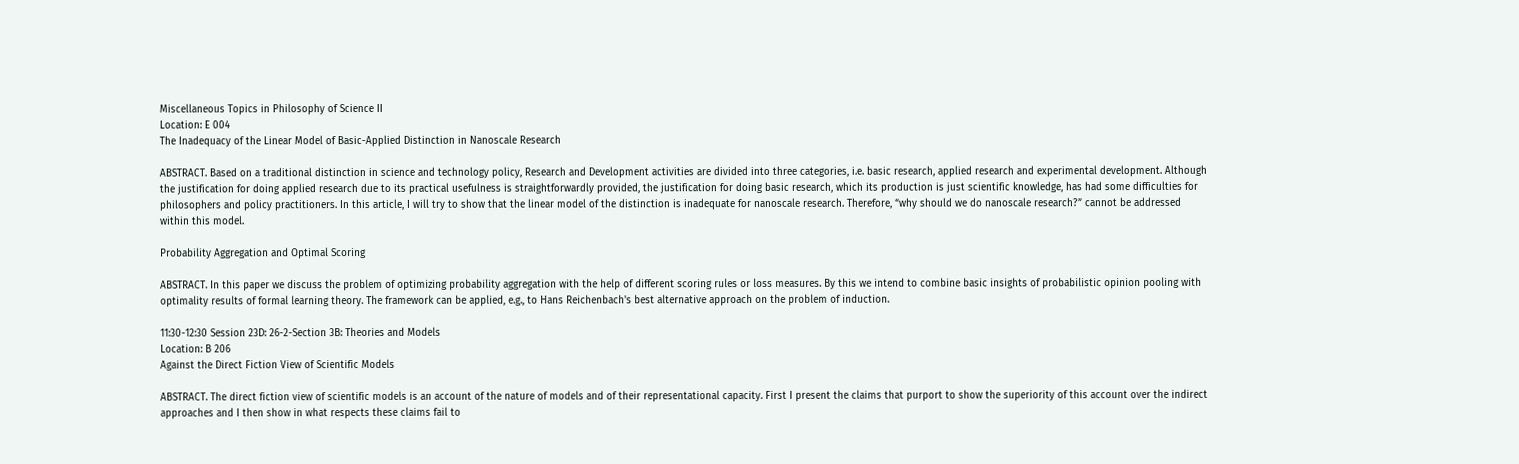Miscellaneous Topics in Philosophy of Science II
Location: E 004
The Inadequacy of the Linear Model of Basic-Applied Distinction in Nanoscale Research

ABSTRACT. Based on a traditional distinction in science and technology policy, Research and Development activities are divided into three categories, i.e. basic research, applied research and experimental development. Although the justification for doing applied research due to its practical usefulness is straightforwardly provided, the justification for doing basic research, which its production is just scientific knowledge, has had some difficulties for philosophers and policy practitioners. In this article, I will try to show that the linear model of the distinction is inadequate for nanoscale research. Therefore, “why should we do nanoscale research?” cannot be addressed within this model.

Probability Aggregation and Optimal Scoring

ABSTRACT. In this paper we discuss the problem of optimizing probability aggregation with the help of different scoring rules or loss measures. By this we intend to combine basic insights of probabilistic opinion pooling with optimality results of formal learning theory. The framework can be applied, e.g., to Hans Reichenbach's best alternative approach on the problem of induction.

11:30-12:30 Session 23D: 26-2-Section 3B: Theories and Models
Location: B 206
Against the Direct Fiction View of Scientific Models

ABSTRACT. The direct fiction view of scientific models is an account of the nature of models and of their representational capacity. First I present the claims that purport to show the superiority of this account over the indirect approaches and I then show in what respects these claims fail to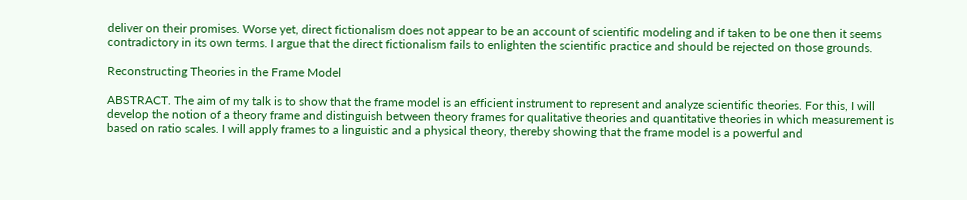deliver on their promises. Worse yet, direct fictionalism does not appear to be an account of scientific modeling and if taken to be one then it seems contradictory in its own terms. I argue that the direct fictionalism fails to enlighten the scientific practice and should be rejected on those grounds.

Reconstructing Theories in the Frame Model

ABSTRACT. The aim of my talk is to show that the frame model is an efficient instrument to represent and analyze scientific theories. For this, I will develop the notion of a theory frame and distinguish between theory frames for qualitative theories and quantitative theories in which measurement is based on ratio scales. I will apply frames to a linguistic and a physical theory, thereby showing that the frame model is a powerful and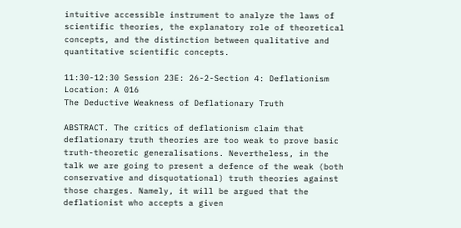intuitive accessible instrument to analyze the laws of scientific theories, the explanatory role of theoretical concepts, and the distinction between qualitative and quantitative scientific concepts.

11:30-12:30 Session 23E: 26-2-Section 4: Deflationism
Location: A 016
The Deductive Weakness of Deflationary Truth

ABSTRACT. The critics of deflationism claim that deflationary truth theories are too weak to prove basic truth-theoretic generalisations. Nevertheless, in the talk we are going to present a defence of the weak (both conservative and disquotational) truth theories against those charges. Namely, it will be argued that the deflationist who accepts a given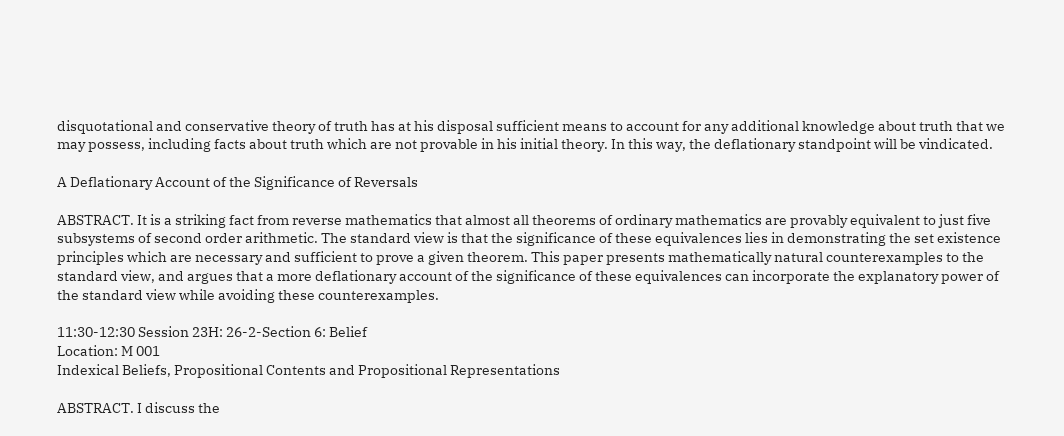disquotational and conservative theory of truth has at his disposal sufficient means to account for any additional knowledge about truth that we may possess, including facts about truth which are not provable in his initial theory. In this way, the deflationary standpoint will be vindicated.

A Deflationary Account of the Significance of Reversals

ABSTRACT. It is a striking fact from reverse mathematics that almost all theorems of ordinary mathematics are provably equivalent to just five subsystems of second order arithmetic. The standard view is that the significance of these equivalences lies in demonstrating the set existence principles which are necessary and sufficient to prove a given theorem. This paper presents mathematically natural counterexamples to the standard view, and argues that a more deflationary account of the significance of these equivalences can incorporate the explanatory power of the standard view while avoiding these counterexamples.

11:30-12:30 Session 23H: 26-2-Section 6: Belief
Location: M 001
Indexical Beliefs, Propositional Contents and Propositional Representations

ABSTRACT. I discuss the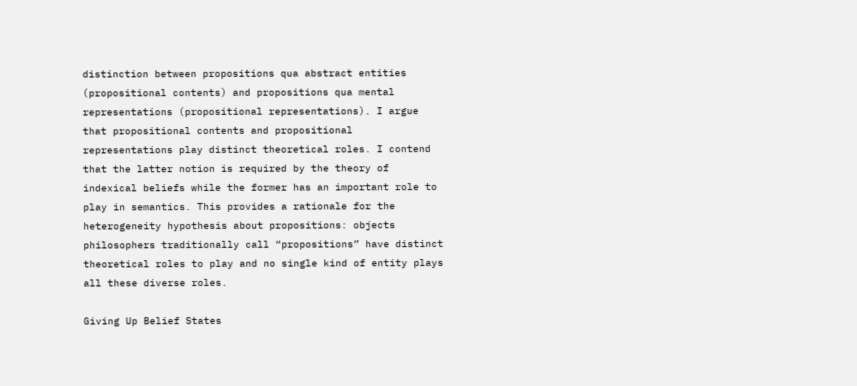distinction between propositions qua abstract entities (propositional contents) and propositions qua mental representations (propositional representations). I argue that propositional contents and propositional representations play distinct theoretical roles. I contend that the latter notion is required by the theory of indexical beliefs while the former has an important role to play in semantics. This provides a rationale for the heterogeneity hypothesis about propositions: objects philosophers traditionally call “propositions” have distinct theoretical roles to play and no single kind of entity plays all these diverse roles.

Giving Up Belief States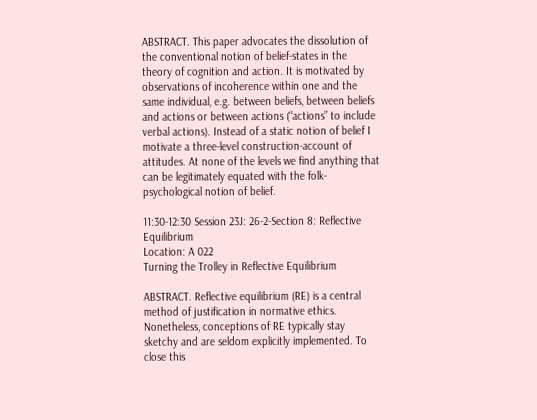ABSTRACT. This paper advocates the dissolution of the conventional notion of belief-states in the theory of cognition and action. It is motivated by observations of incoherence within one and the same individual, e.g. between beliefs, between beliefs and actions or between actions (“actions” to include verbal actions). Instead of a static notion of belief I motivate a three-level construction-account of attitudes. At none of the levels we find anything that can be legitimately equated with the folk-psychological notion of belief.

11:30-12:30 Session 23J: 26-2-Section 8: Reflective Equilibrium
Location: A 022
Turning the Trolley in Reflective Equilibrium

ABSTRACT. Reflective equilibrium (RE) is a central method of justification in normative ethics. Nonetheless, conceptions of RE typically stay sketchy and are seldom explicitly implemented. To close this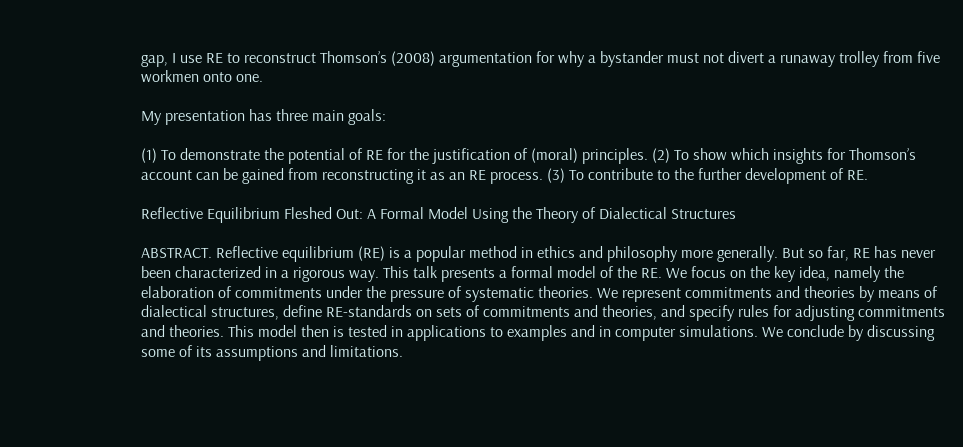gap, I use RE to reconstruct Thomson’s (2008) argumentation for why a bystander must not divert a runaway trolley from five workmen onto one.

My presentation has three main goals:

(1) To demonstrate the potential of RE for the justification of (moral) principles. (2) To show which insights for Thomson’s account can be gained from reconstructing it as an RE process. (3) To contribute to the further development of RE.

Reflective Equilibrium Fleshed Out: A Formal Model Using the Theory of Dialectical Structures

ABSTRACT. Reflective equilibrium (RE) is a popular method in ethics and philosophy more generally. But so far, RE has never been characterized in a rigorous way. This talk presents a formal model of the RE. We focus on the key idea, namely the elaboration of commitments under the pressure of systematic theories. We represent commitments and theories by means of dialectical structures, define RE-standards on sets of commitments and theories, and specify rules for adjusting commitments and theories. This model then is tested in applications to examples and in computer simulations. We conclude by discussing some of its assumptions and limitations.